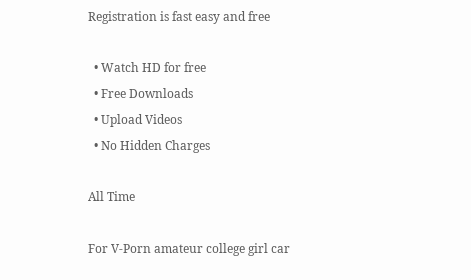Registration is fast easy and free

  • Watch HD for free
  • Free Downloads
  • Upload Videos
  • No Hidden Charges

All Time

For V-Porn amateur college girl car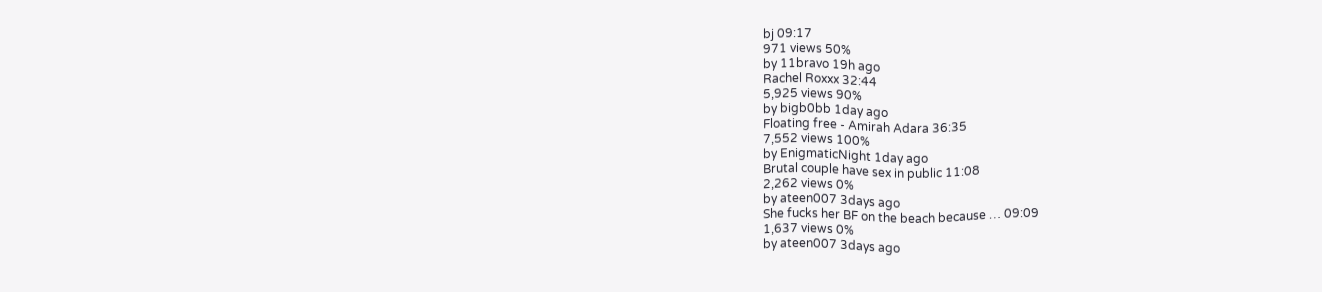bj 09:17
971 views 50%
by 11bravo 19h ago
Rachel Roxxx 32:44
5,925 views 90%
by bigb0bb 1day ago
Floating free - Amirah Adara 36:35
7,552 views 100%
by EnigmaticNight 1day ago
Brutal couple have sex in public 11:08
2,262 views 0%
by ateen007 3days ago
She fucks her BF on the beach because … 09:09
1,637 views 0%
by ateen007 3days ago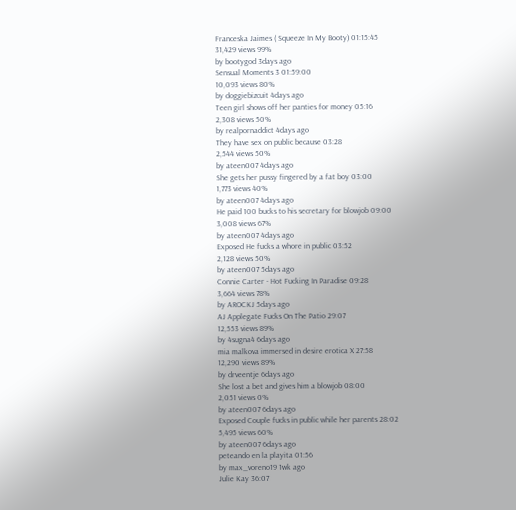Franceska Jaimes ( Squeeze In My Booty) 01:15:45
31,429 views 99%
by bootygod 3days ago
Sensual Moments 3 01:59:00
10,093 views 80%
by doggiebizcuit 4days ago
Teen girl shows off her panties for money 05:16
2,308 views 50%
by realpornaddict 4days ago
They have sex on public because 03:28
2,544 views 50%
by ateen007 4days ago
She gets her pussy fingered by a fat boy 03:00
1,773 views 40%
by ateen007 4days ago
He paid 100 bucks to his secretary for blowjob 09:00
3,008 views 67%
by ateen007 4days ago
Exposed He fucks a whore in public 03:52
2,128 views 50%
by ateen007 5days ago
Connie Carter - Hot Fucking In Paradise 09:28
3,664 views 78%
by AROCKJ 5days ago
AJ Applegate Fucks On The Patio 29:07
12,553 views 89%
by 4sugna4 6days ago
mia malkova immersed in desire erotica X 27:58
12,290 views 89%
by drveentje 6days ago
She lost a bet and gives him a blowjob 08:00
2,051 views 0%
by ateen007 6days ago
Exposed Couple fucks in public while her parents 28:02
5,495 views 60%
by ateen007 6days ago
peteando en la playita 01:56
by max_voreno19 1wk ago
Julie Kay 36:07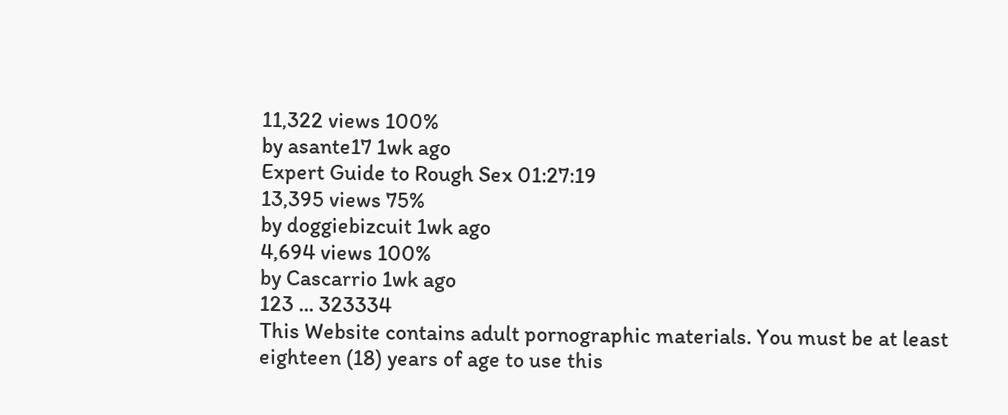11,322 views 100%
by asante17 1wk ago
Expert Guide to Rough Sex 01:27:19
13,395 views 75%
by doggiebizcuit 1wk ago
4,694 views 100%
by Cascarrio 1wk ago
123 ... 323334
This Website contains adult pornographic materials. You must be at least eighteen (18) years of age to use this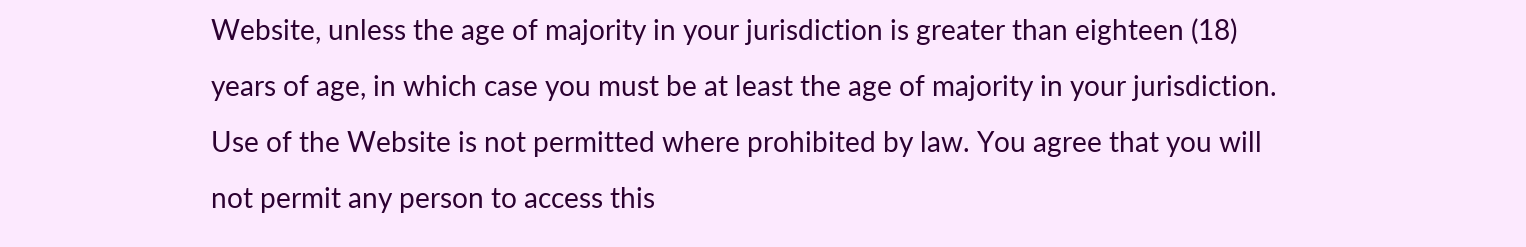Website, unless the age of majority in your jurisdiction is greater than eighteen (18) years of age, in which case you must be at least the age of majority in your jurisdiction. Use of the Website is not permitted where prohibited by law. You agree that you will not permit any person to access this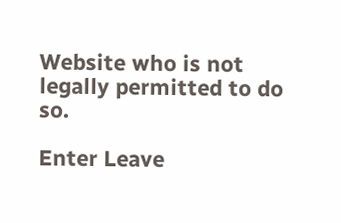Website who is not legally permitted to do so.

Enter Leave